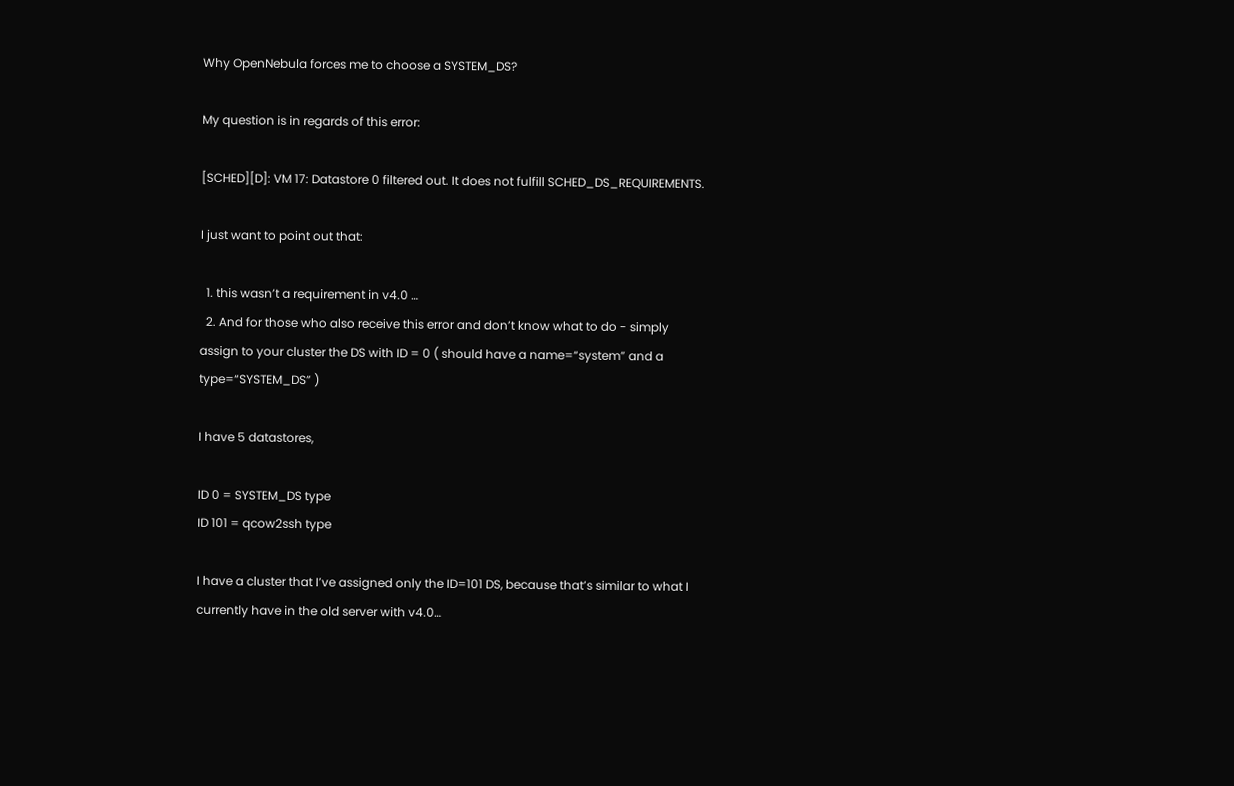Why OpenNebula forces me to choose a SYSTEM_DS?

My question is in regards of this error:

[SCHED][D]: VM 17: Datastore 0 filtered out. It does not fulfill SCHED_DS_REQUIREMENTS.

I just want to point out that:

  1. this wasn’t a requirement in v4.0 …
  2. And for those who also receive this error and don’t know what to do - simply assign to your cluster the DS with ID = 0 ( should have a name=“system” and a type=“SYSTEM_DS” )

I have 5 datastores,

ID 0 = SYSTEM_DS type
ID 101 = qcow2ssh type

I have a cluster that I’ve assigned only the ID=101 DS, because that’s similar to what I currently have in the old server with v4.0…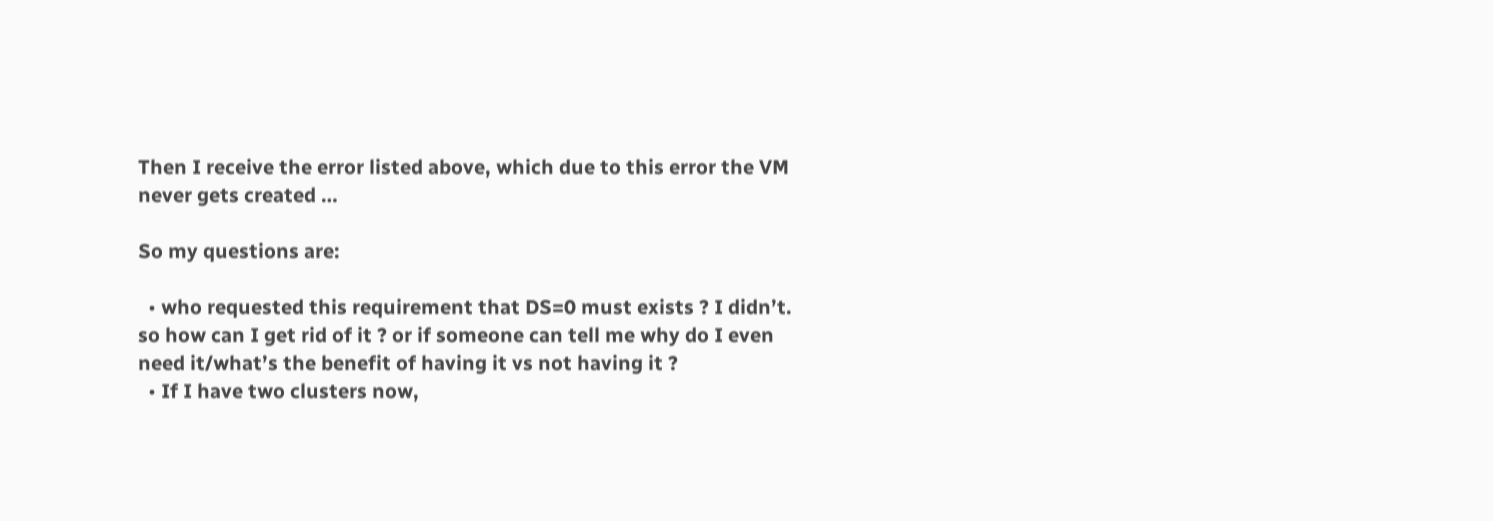Then I receive the error listed above, which due to this error the VM never gets created …

So my questions are:

  • who requested this requirement that DS=0 must exists ? I didn’t. so how can I get rid of it ? or if someone can tell me why do I even need it/what’s the benefit of having it vs not having it ?
  • If I have two clusters now,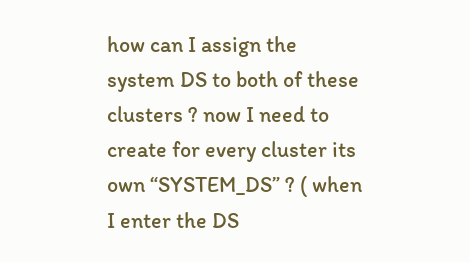how can I assign the system DS to both of these clusters ? now I need to create for every cluster its own “SYSTEM_DS” ? ( when I enter the DS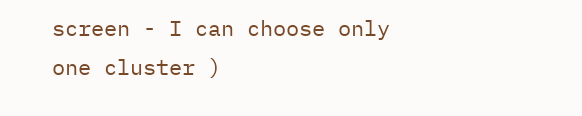screen - I can choose only one cluster )